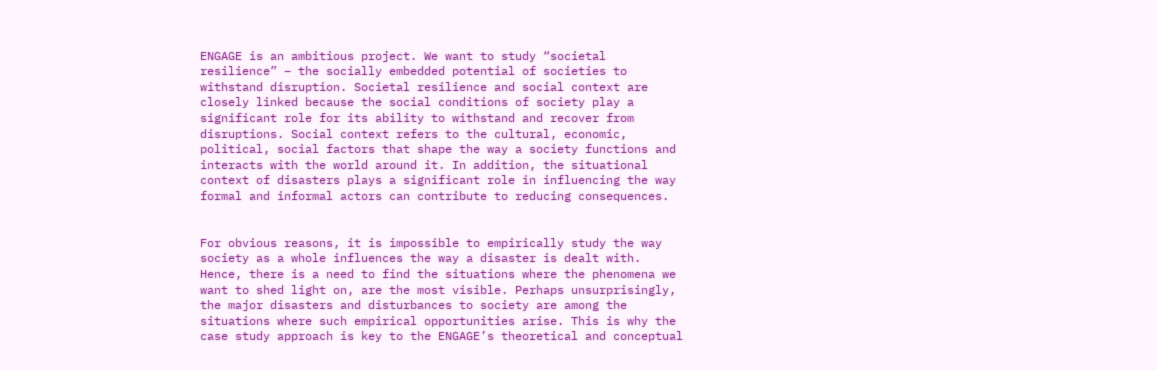ENGAGE is an ambitious project. We want to study “societal resilience” – the socially embedded potential of societies to withstand disruption. Societal resilience and social context are closely linked because the social conditions of society play a significant role for its ability to withstand and recover from disruptions. Social context refers to the cultural, economic, political, social factors that shape the way a society functions and interacts with the world around it. In addition, the situational context of disasters plays a significant role in influencing the way formal and informal actors can contribute to reducing consequences.


For obvious reasons, it is impossible to empirically study the way society as a whole influences the way a disaster is dealt with. Hence, there is a need to find the situations where the phenomena we want to shed light on, are the most visible. Perhaps unsurprisingly, the major disasters and disturbances to society are among the situations where such empirical opportunities arise. This is why the case study approach is key to the ENGAGE’s theoretical and conceptual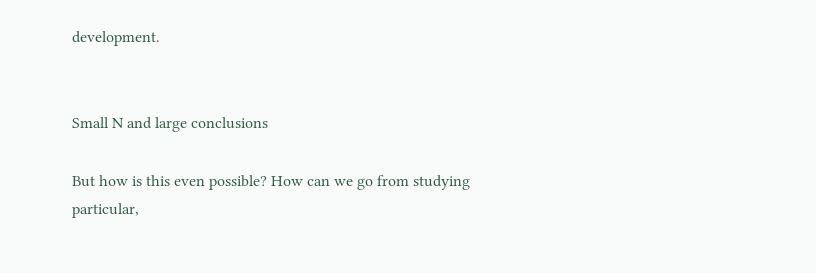development.


Small N and large conclusions

But how is this even possible? How can we go from studying particular,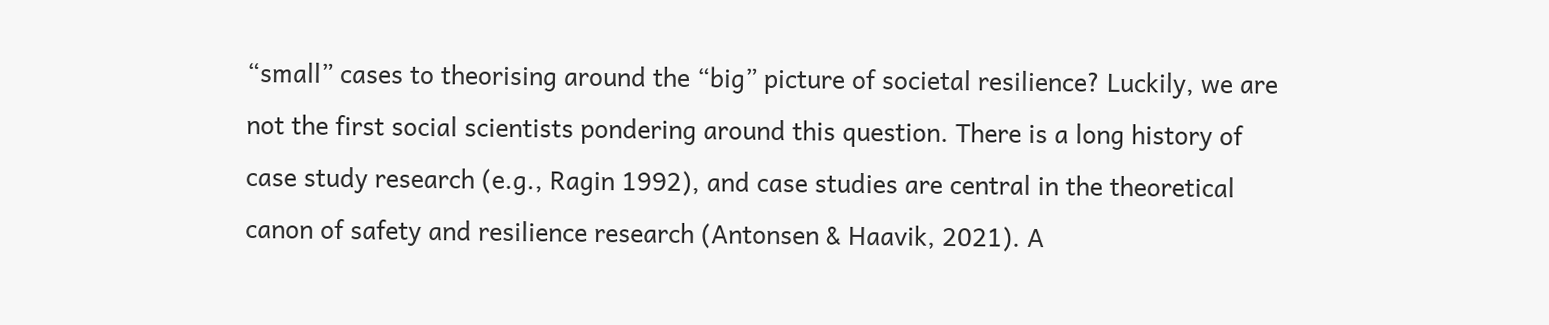“small” cases to theorising around the “big” picture of societal resilience? Luckily, we are not the first social scientists pondering around this question. There is a long history of case study research (e.g., Ragin 1992), and case studies are central in the theoretical canon of safety and resilience research (Antonsen & Haavik, 2021). A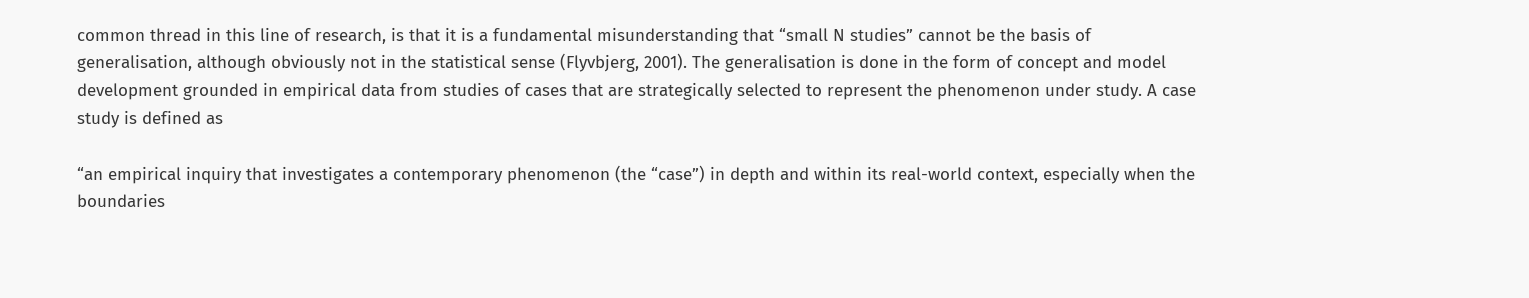common thread in this line of research, is that it is a fundamental misunderstanding that “small N studies” cannot be the basis of generalisation, although obviously not in the statistical sense (Flyvbjerg, 2001). The generalisation is done in the form of concept and model development grounded in empirical data from studies of cases that are strategically selected to represent the phenomenon under study. A case study is defined as

“an empirical inquiry that investigates a contemporary phenomenon (the “case”) in depth and within its real-world context, especially when the boundaries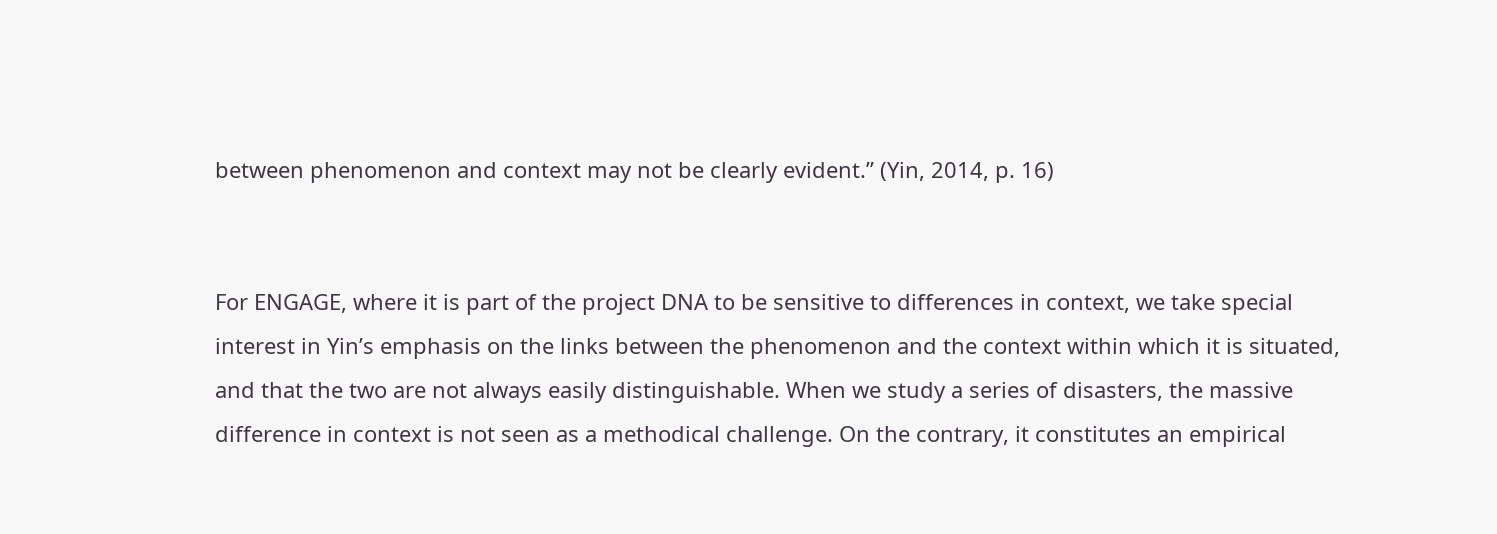between phenomenon and context may not be clearly evident.” (Yin, 2014, p. 16)


For ENGAGE, where it is part of the project DNA to be sensitive to differences in context, we take special interest in Yin’s emphasis on the links between the phenomenon and the context within which it is situated, and that the two are not always easily distinguishable. When we study a series of disasters, the massive difference in context is not seen as a methodical challenge. On the contrary, it constitutes an empirical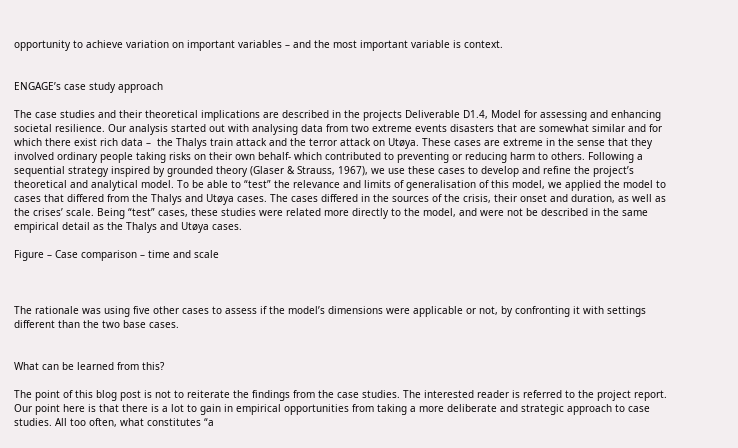opportunity to achieve variation on important variables – and the most important variable is context.


ENGAGE’s case study approach

The case studies and their theoretical implications are described in the projects Deliverable D1.4, Model for assessing and enhancing societal resilience. Our analysis started out with analysing data from two extreme events disasters that are somewhat similar and for which there exist rich data –  the Thalys train attack and the terror attack on Utøya. These cases are extreme in the sense that they involved ordinary people taking risks on their own behalf- which contributed to preventing or reducing harm to others. Following a sequential strategy inspired by grounded theory (Glaser & Strauss, 1967), we use these cases to develop and refine the project’s theoretical and analytical model. To be able to “test” the relevance and limits of generalisation of this model, we applied the model to cases that differed from the Thalys and Utøya cases. The cases differed in the sources of the crisis, their onset and duration, as well as the crises’ scale. Being “test” cases, these studies were related more directly to the model, and were not be described in the same empirical detail as the Thalys and Utøya cases.

Figure – Case comparison – time and scale



The rationale was using five other cases to assess if the model’s dimensions were applicable or not, by confronting it with settings different than the two base cases.


What can be learned from this?

The point of this blog post is not to reiterate the findings from the case studies. The interested reader is referred to the project report. Our point here is that there is a lot to gain in empirical opportunities from taking a more deliberate and strategic approach to case studies. All too often, what constitutes “a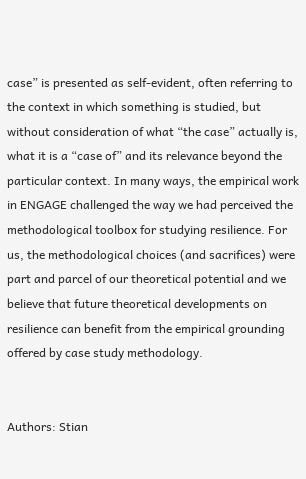case” is presented as self-evident, often referring to the context in which something is studied, but without consideration of what “the case” actually is, what it is a “case of” and its relevance beyond the particular context. In many ways, the empirical work in ENGAGE challenged the way we had perceived the methodological toolbox for studying resilience. For us, the methodological choices (and sacrifices) were part and parcel of our theoretical potential and we believe that future theoretical developments on resilience can benefit from the empirical grounding offered by case study methodology.


Authors: Stian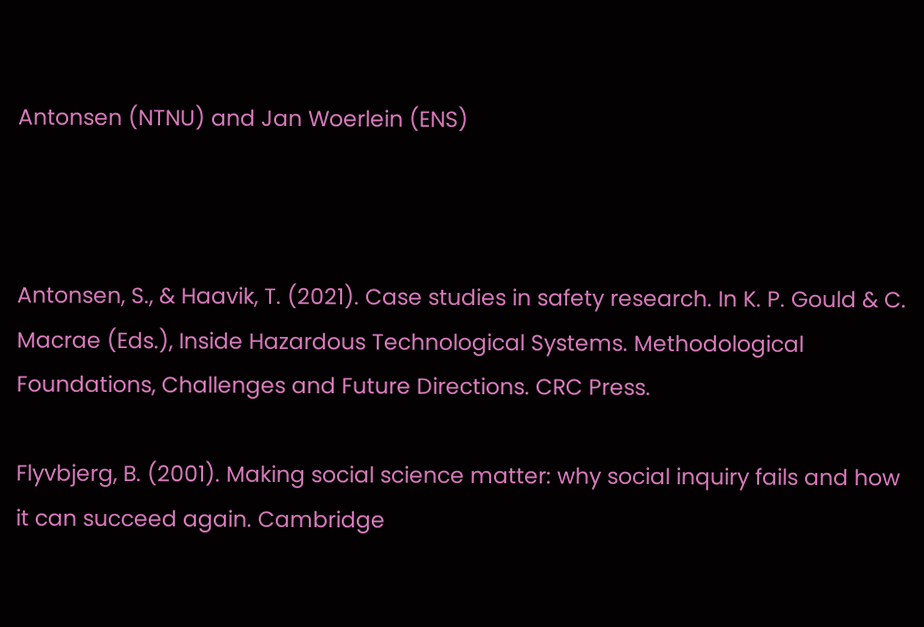Antonsen (NTNU) and Jan Woerlein (ENS)



Antonsen, S., & Haavik, T. (2021). Case studies in safety research. In K. P. Gould & C. Macrae (Eds.), Inside Hazardous Technological Systems. Methodological Foundations, Challenges and Future Directions. CRC Press.

Flyvbjerg, B. (2001). Making social science matter: why social inquiry fails and how it can succeed again. Cambridge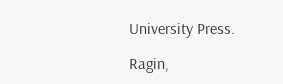University Press.

Ragin,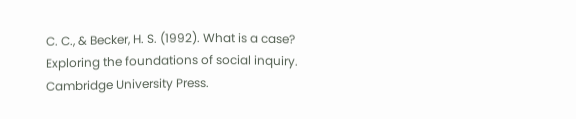C. C., & Becker, H. S. (1992). What is a case? Exploring the foundations of social inquiry. Cambridge University Press.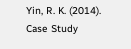Yin, R. K. (2014). Case Study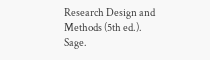Research Design and Methods (5th ed.). Sage.